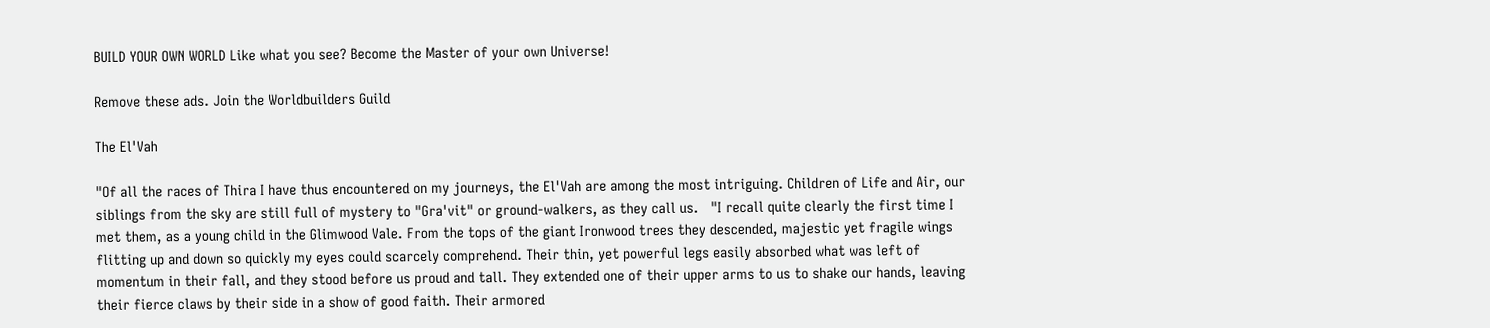BUILD YOUR OWN WORLD Like what you see? Become the Master of your own Universe!

Remove these ads. Join the Worldbuilders Guild

The El'Vah

"Of all the races of Thira I have thus encountered on my journeys, the El'Vah are among the most intriguing. Children of Life and Air, our siblings from the sky are still full of mystery to "Gra'vit" or ground-walkers, as they call us.   "I recall quite clearly the first time I met them, as a young child in the Glimwood Vale. From the tops of the giant Ironwood trees they descended, majestic yet fragile wings flitting up and down so quickly my eyes could scarcely comprehend. Their thin, yet powerful legs easily absorbed what was left of momentum in their fall, and they stood before us proud and tall. They extended one of their upper arms to us to shake our hands, leaving their fierce claws by their side in a show of good faith. Their armored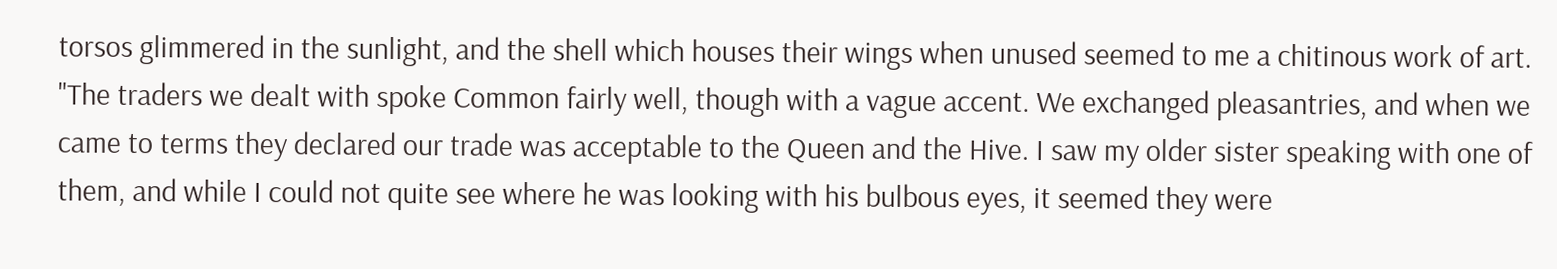torsos glimmered in the sunlight, and the shell which houses their wings when unused seemed to me a chitinous work of art.   "The traders we dealt with spoke Common fairly well, though with a vague accent. We exchanged pleasantries, and when we came to terms they declared our trade was acceptable to the Queen and the Hive. I saw my older sister speaking with one of them, and while I could not quite see where he was looking with his bulbous eyes, it seemed they were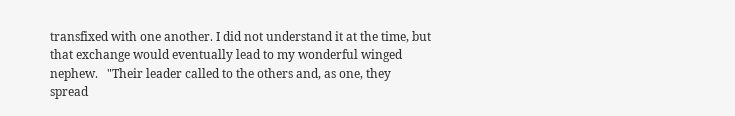transfixed with one another. I did not understand it at the time, but that exchange would eventually lead to my wonderful winged nephew.   "Their leader called to the others and, as one, they spread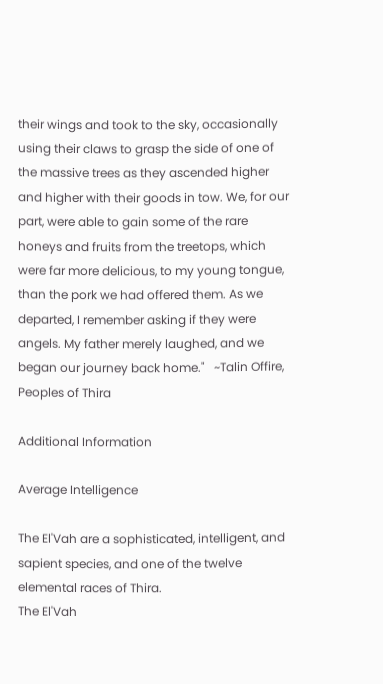their wings and took to the sky, occasionally using their claws to grasp the side of one of the massive trees as they ascended higher and higher with their goods in tow. We, for our part, were able to gain some of the rare honeys and fruits from the treetops, which were far more delicious, to my young tongue, than the pork we had offered them. As we departed, I remember asking if they were angels. My father merely laughed, and we began our journey back home."   ~Talin Offire, Peoples of Thira

Additional Information

Average Intelligence

The El'Vah are a sophisticated, intelligent, and sapient species, and one of the twelve elemental races of Thira.
The El'Vah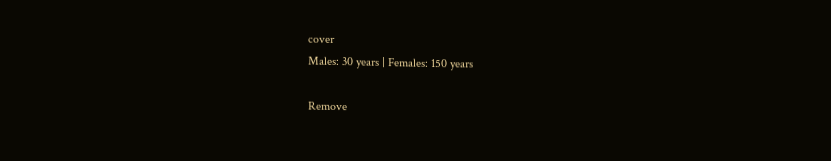cover
Males: 30 years | Females: 150 years

Remove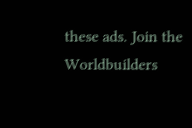these ads. Join the Worldbuilders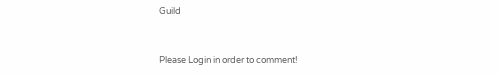Guild


Please Login in order to comment!